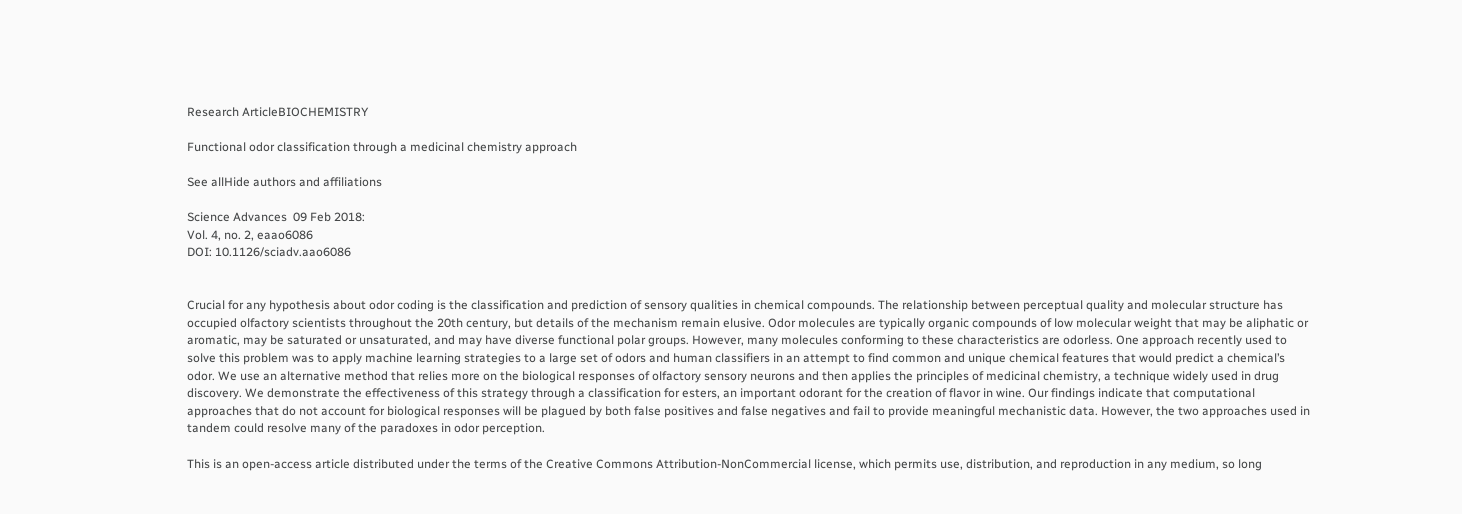Research ArticleBIOCHEMISTRY

Functional odor classification through a medicinal chemistry approach

See allHide authors and affiliations

Science Advances  09 Feb 2018:
Vol. 4, no. 2, eaao6086
DOI: 10.1126/sciadv.aao6086


Crucial for any hypothesis about odor coding is the classification and prediction of sensory qualities in chemical compounds. The relationship between perceptual quality and molecular structure has occupied olfactory scientists throughout the 20th century, but details of the mechanism remain elusive. Odor molecules are typically organic compounds of low molecular weight that may be aliphatic or aromatic, may be saturated or unsaturated, and may have diverse functional polar groups. However, many molecules conforming to these characteristics are odorless. One approach recently used to solve this problem was to apply machine learning strategies to a large set of odors and human classifiers in an attempt to find common and unique chemical features that would predict a chemical’s odor. We use an alternative method that relies more on the biological responses of olfactory sensory neurons and then applies the principles of medicinal chemistry, a technique widely used in drug discovery. We demonstrate the effectiveness of this strategy through a classification for esters, an important odorant for the creation of flavor in wine. Our findings indicate that computational approaches that do not account for biological responses will be plagued by both false positives and false negatives and fail to provide meaningful mechanistic data. However, the two approaches used in tandem could resolve many of the paradoxes in odor perception.

This is an open-access article distributed under the terms of the Creative Commons Attribution-NonCommercial license, which permits use, distribution, and reproduction in any medium, so long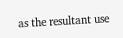as the resultant use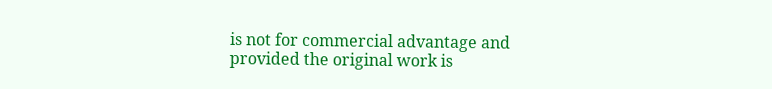is not for commercial advantage and provided the original work is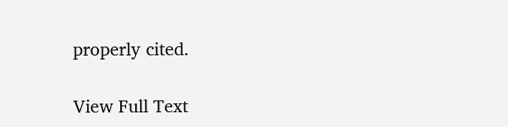properly cited.

View Full Text